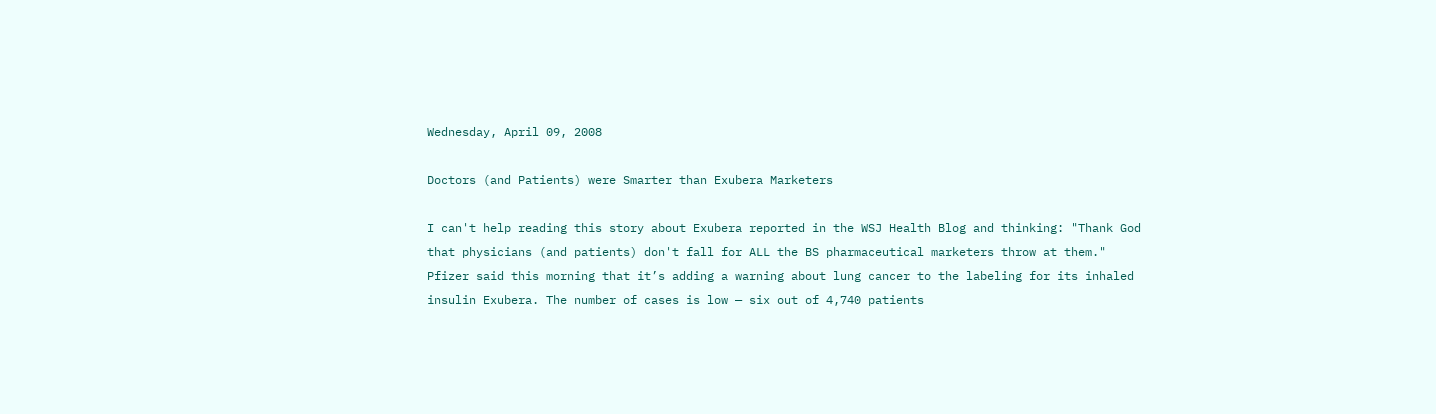Wednesday, April 09, 2008

Doctors (and Patients) were Smarter than Exubera Marketers

I can't help reading this story about Exubera reported in the WSJ Health Blog and thinking: "Thank God that physicians (and patients) don't fall for ALL the BS pharmaceutical marketers throw at them."
Pfizer said this morning that it’s adding a warning about lung cancer to the labeling for its inhaled insulin Exubera. The number of cases is low — six out of 4,740 patients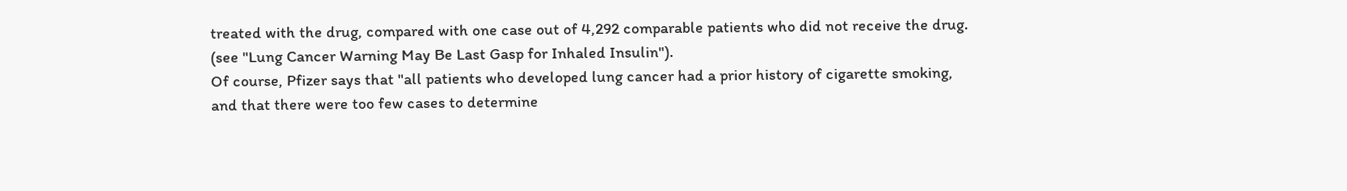treated with the drug, compared with one case out of 4,292 comparable patients who did not receive the drug. (see "Lung Cancer Warning May Be Last Gasp for Inhaled Insulin").
Of course, Pfizer says that "all patients who developed lung cancer had a prior history of cigarette smoking, and that there were too few cases to determine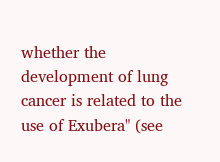whether the development of lung cancer is related to the use of Exubera" (see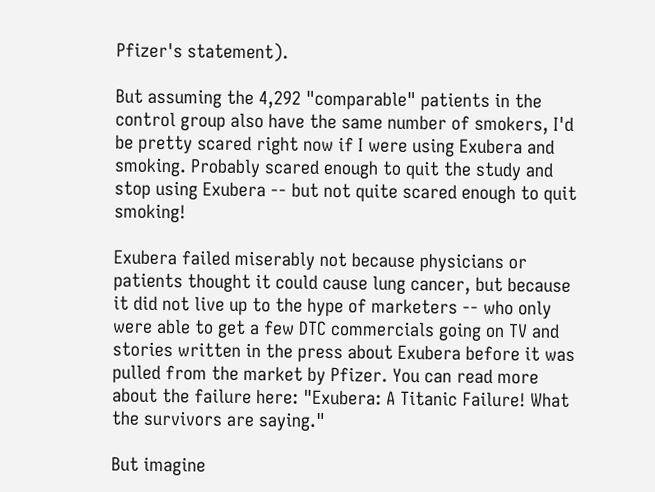Pfizer's statement).

But assuming the 4,292 "comparable" patients in the control group also have the same number of smokers, I'd be pretty scared right now if I were using Exubera and smoking. Probably scared enough to quit the study and stop using Exubera -- but not quite scared enough to quit smoking!

Exubera failed miserably not because physicians or patients thought it could cause lung cancer, but because it did not live up to the hype of marketers -- who only were able to get a few DTC commercials going on TV and stories written in the press about Exubera before it was pulled from the market by Pfizer. You can read more about the failure here: "Exubera: A Titanic Failure! What the survivors are saying."

But imagine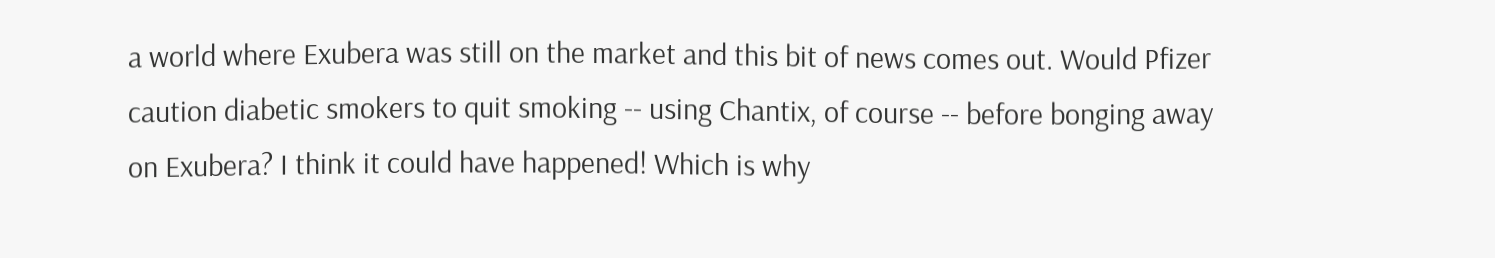a world where Exubera was still on the market and this bit of news comes out. Would Pfizer caution diabetic smokers to quit smoking -- using Chantix, of course -- before bonging away on Exubera? I think it could have happened! Which is why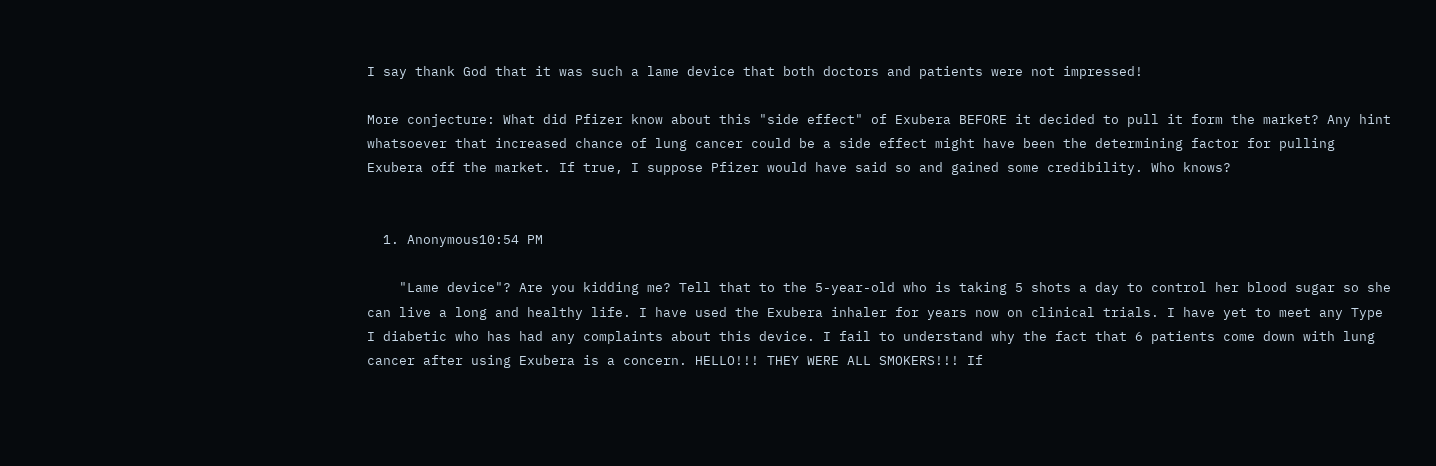I say thank God that it was such a lame device that both doctors and patients were not impressed!

More conjecture: What did Pfizer know about this "side effect" of Exubera BEFORE it decided to pull it form the market? Any hint whatsoever that increased chance of lung cancer could be a side effect might have been the determining factor for pulling Exubera off the market. If true, I suppose Pfizer would have said so and gained some credibility. Who knows?


  1. Anonymous10:54 PM

    "Lame device"? Are you kidding me? Tell that to the 5-year-old who is taking 5 shots a day to control her blood sugar so she can live a long and healthy life. I have used the Exubera inhaler for years now on clinical trials. I have yet to meet any Type I diabetic who has had any complaints about this device. I fail to understand why the fact that 6 patients come down with lung cancer after using Exubera is a concern. HELLO!!! THEY WERE ALL SMOKERS!!! If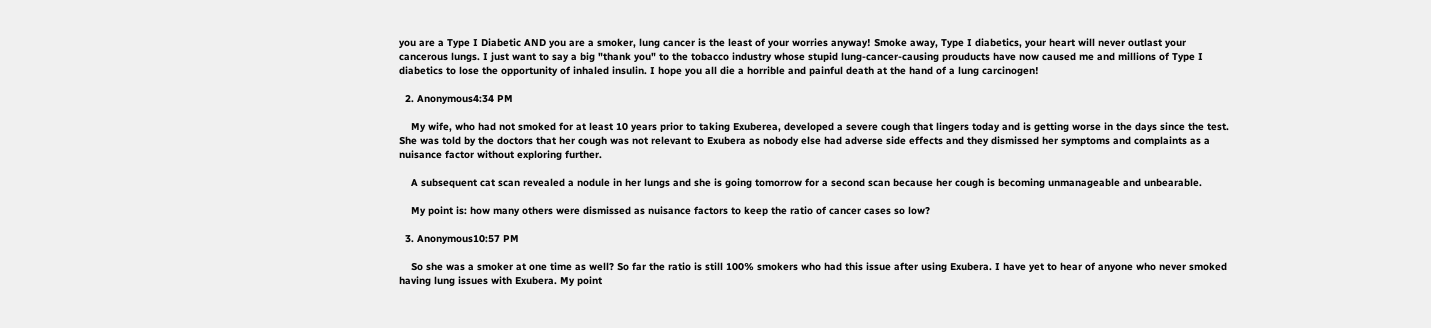you are a Type I Diabetic AND you are a smoker, lung cancer is the least of your worries anyway! Smoke away, Type I diabetics, your heart will never outlast your cancerous lungs. I just want to say a big "thank you" to the tobacco industry whose stupid lung-cancer-causing prouducts have now caused me and millions of Type I diabetics to lose the opportunity of inhaled insulin. I hope you all die a horrible and painful death at the hand of a lung carcinogen!

  2. Anonymous4:34 PM

    My wife, who had not smoked for at least 10 years prior to taking Exuberea, developed a severe cough that lingers today and is getting worse in the days since the test. She was told by the doctors that her cough was not relevant to Exubera as nobody else had adverse side effects and they dismissed her symptoms and complaints as a nuisance factor without exploring further.

    A subsequent cat scan revealed a nodule in her lungs and she is going tomorrow for a second scan because her cough is becoming unmanageable and unbearable.

    My point is: how many others were dismissed as nuisance factors to keep the ratio of cancer cases so low?

  3. Anonymous10:57 PM

    So she was a smoker at one time as well? So far the ratio is still 100% smokers who had this issue after using Exubera. I have yet to hear of anyone who never smoked having lung issues with Exubera. My point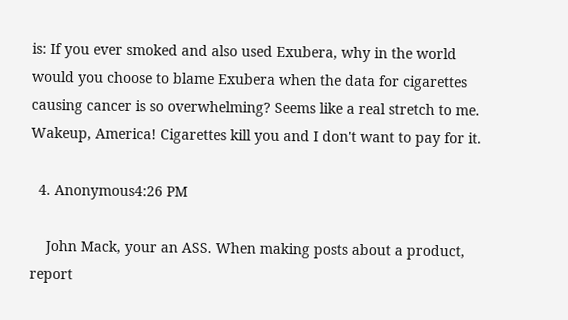is: If you ever smoked and also used Exubera, why in the world would you choose to blame Exubera when the data for cigarettes causing cancer is so overwhelming? Seems like a real stretch to me. Wakeup, America! Cigarettes kill you and I don't want to pay for it.

  4. Anonymous4:26 PM

    John Mack, your an ASS. When making posts about a product, report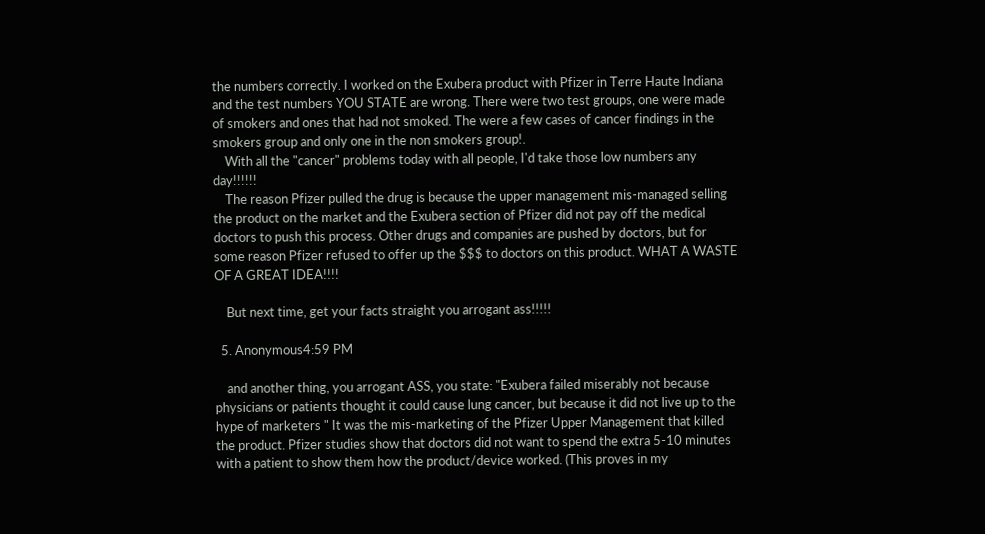the numbers correctly. I worked on the Exubera product with Pfizer in Terre Haute Indiana and the test numbers YOU STATE are wrong. There were two test groups, one were made of smokers and ones that had not smoked. The were a few cases of cancer findings in the smokers group and only one in the non smokers group!.
    With all the "cancer" problems today with all people, I'd take those low numbers any day!!!!!!
    The reason Pfizer pulled the drug is because the upper management mis-managed selling the product on the market and the Exubera section of Pfizer did not pay off the medical doctors to push this process. Other drugs and companies are pushed by doctors, but for some reason Pfizer refused to offer up the $$$ to doctors on this product. WHAT A WASTE OF A GREAT IDEA!!!!

    But next time, get your facts straight you arrogant ass!!!!!

  5. Anonymous4:59 PM

    and another thing, you arrogant ASS, you state: "Exubera failed miserably not because physicians or patients thought it could cause lung cancer, but because it did not live up to the hype of marketers " It was the mis-marketing of the Pfizer Upper Management that killed the product. Pfizer studies show that doctors did not want to spend the extra 5-10 minutes with a patient to show them how the product/device worked. (This proves in my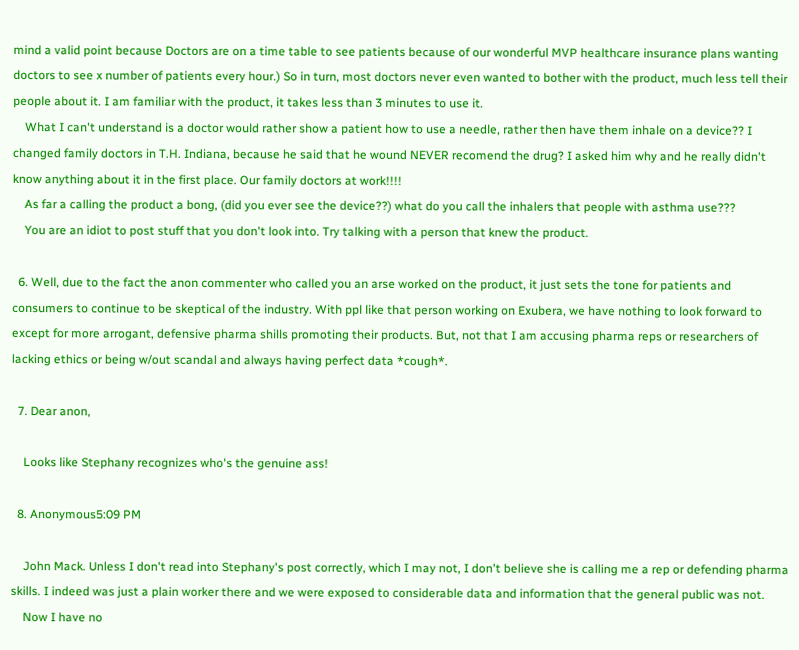mind a valid point because Doctors are on a time table to see patients because of our wonderful MVP healthcare insurance plans wanting doctors to see x number of patients every hour.) So in turn, most doctors never even wanted to bother with the product, much less tell their people about it. I am familiar with the product, it takes less than 3 minutes to use it.
    What I can't understand is a doctor would rather show a patient how to use a needle, rather then have them inhale on a device?? I changed family doctors in T.H. Indiana, because he said that he wound NEVER recomend the drug? I asked him why and he really didn't know anything about it in the first place. Our family doctors at work!!!!
    As far a calling the product a bong, (did you ever see the device??) what do you call the inhalers that people with asthma use???
    You are an idiot to post stuff that you don't look into. Try talking with a person that knew the product.

  6. Well, due to the fact the anon commenter who called you an arse worked on the product, it just sets the tone for patients and consumers to continue to be skeptical of the industry. With ppl like that person working on Exubera, we have nothing to look forward to except for more arrogant, defensive pharma shills promoting their products. But, not that I am accusing pharma reps or researchers of lacking ethics or being w/out scandal and always having perfect data *cough*.

  7. Dear anon,

    Looks like Stephany recognizes who's the genuine ass!

  8. Anonymous5:09 PM

    John Mack. Unless I don't read into Stephany's post correctly, which I may not, I don't believe she is calling me a rep or defending pharma skills. I indeed was just a plain worker there and we were exposed to considerable data and information that the general public was not.
    Now I have no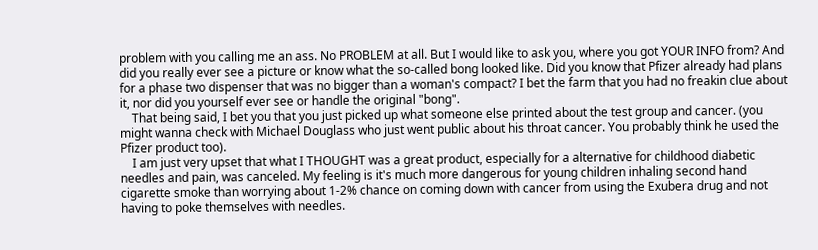problem with you calling me an ass. No PROBLEM at all. But I would like to ask you, where you got YOUR INFO from? And did you really ever see a picture or know what the so-called bong looked like. Did you know that Pfizer already had plans for a phase two dispenser that was no bigger than a woman's compact? I bet the farm that you had no freakin clue about it, nor did you yourself ever see or handle the original "bong".
    That being said, I bet you that you just picked up what someone else printed about the test group and cancer. (you might wanna check with Michael Douglass who just went public about his throat cancer. You probably think he used the Pfizer product too).
    I am just very upset that what I THOUGHT was a great product, especially for a alternative for childhood diabetic needles and pain, was canceled. My feeling is it's much more dangerous for young children inhaling second hand cigarette smoke than worrying about 1-2% chance on coming down with cancer from using the Exubera drug and not having to poke themselves with needles.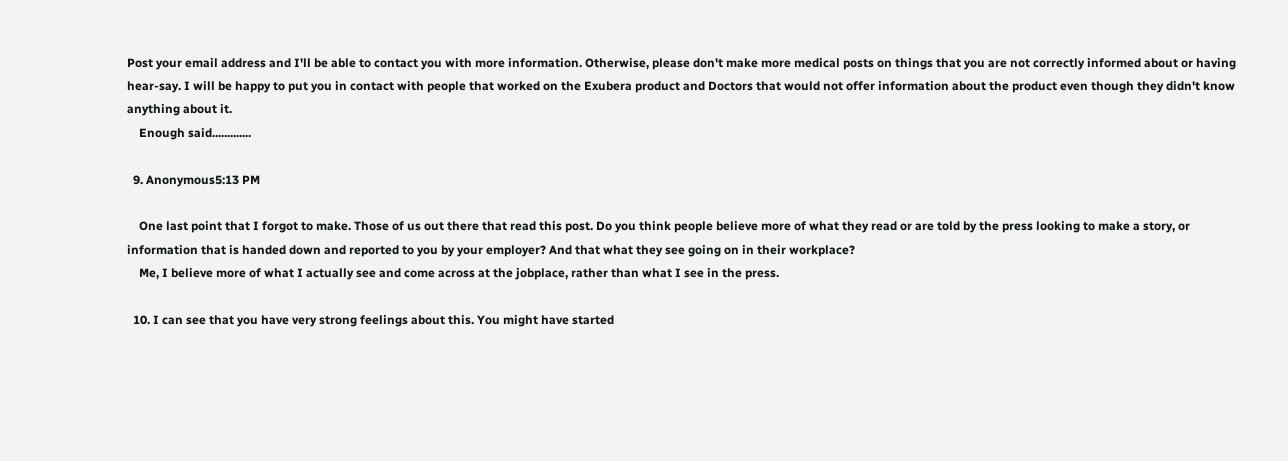Post your email address and I'll be able to contact you with more information. Otherwise, please don't make more medical posts on things that you are not correctly informed about or having hear-say. I will be happy to put you in contact with people that worked on the Exubera product and Doctors that would not offer information about the product even though they didn't know anything about it.
    Enough said.............

  9. Anonymous5:13 PM

    One last point that I forgot to make. Those of us out there that read this post. Do you think people believe more of what they read or are told by the press looking to make a story, or information that is handed down and reported to you by your employer? And that what they see going on in their workplace?
    Me, I believe more of what I actually see and come across at the jobplace, rather than what I see in the press.

  10. I can see that you have very strong feelings about this. You might have started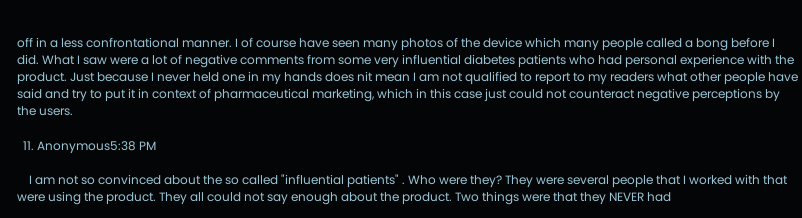off in a less confrontational manner. I of course have seen many photos of the device which many people called a bong before I did. What I saw were a lot of negative comments from some very influential diabetes patients who had personal experience with the product. Just because I never held one in my hands does nit mean I am not qualified to report to my readers what other people have said and try to put it in context of pharmaceutical marketing, which in this case just could not counteract negative perceptions by the users.

  11. Anonymous5:38 PM

    I am not so convinced about the so called "influential patients" . Who were they? They were several people that I worked with that were using the product. They all could not say enough about the product. Two things were that they NEVER had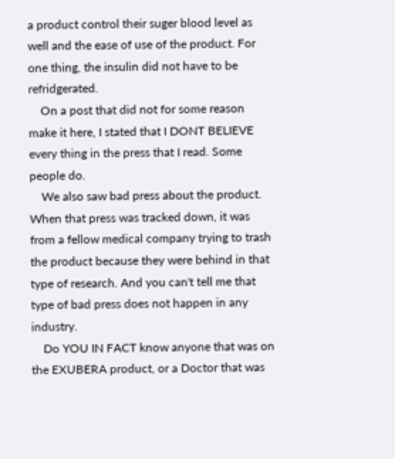a product control their suger blood level as well and the ease of use of the product. For one thing, the insulin did not have to be refridgerated.
    On a post that did not for some reason make it here, I stated that I DONT BELIEVE every thing in the press that I read. Some people do.
    We also saw bad press about the product. When that press was tracked down, it was from a fellow medical company trying to trash the product because they were behind in that type of research. And you can't tell me that type of bad press does not happen in any industry.
    Do YOU IN FACT know anyone that was on the EXUBERA product, or a Doctor that was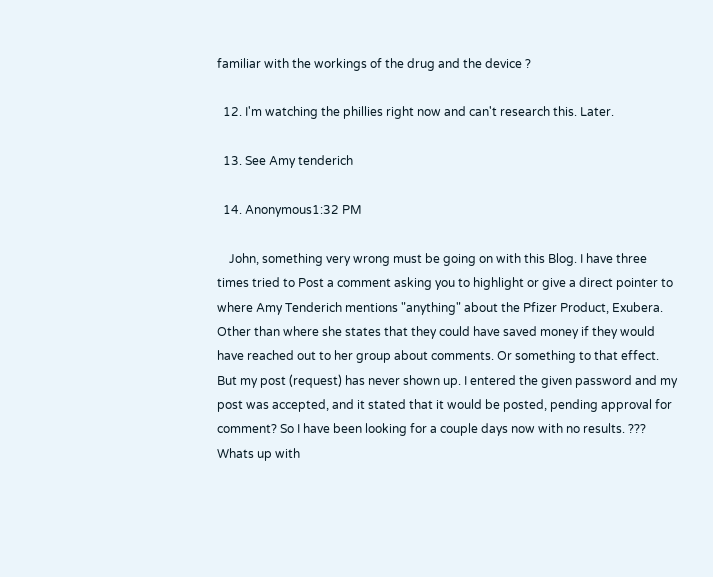familiar with the workings of the drug and the device ?

  12. I'm watching the phillies right now and can't research this. Later.

  13. See Amy tenderich

  14. Anonymous1:32 PM

    John, something very wrong must be going on with this Blog. I have three times tried to Post a comment asking you to highlight or give a direct pointer to where Amy Tenderich mentions "anything" about the Pfizer Product, Exubera. Other than where she states that they could have saved money if they would have reached out to her group about comments. Or something to that effect. But my post (request) has never shown up. I entered the given password and my post was accepted, and it stated that it would be posted, pending approval for comment? So I have been looking for a couple days now with no results. ??? Whats up with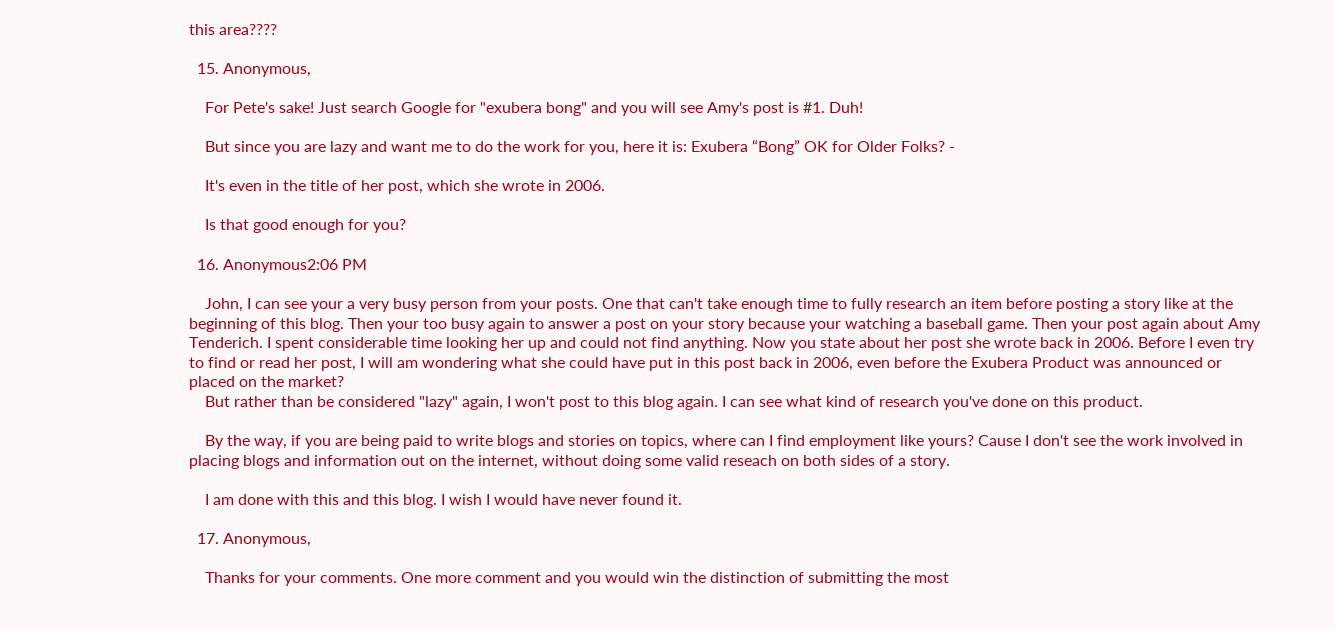this area????

  15. Anonymous,

    For Pete's sake! Just search Google for "exubera bong" and you will see Amy's post is #1. Duh!

    But since you are lazy and want me to do the work for you, here it is: Exubera “Bong” OK for Older Folks? -

    It's even in the title of her post, which she wrote in 2006.

    Is that good enough for you?

  16. Anonymous2:06 PM

    John, I can see your a very busy person from your posts. One that can't take enough time to fully research an item before posting a story like at the beginning of this blog. Then your too busy again to answer a post on your story because your watching a baseball game. Then your post again about Amy Tenderich. I spent considerable time looking her up and could not find anything. Now you state about her post she wrote back in 2006. Before I even try to find or read her post, I will am wondering what she could have put in this post back in 2006, even before the Exubera Product was announced or placed on the market?
    But rather than be considered "lazy" again, I won't post to this blog again. I can see what kind of research you've done on this product.

    By the way, if you are being paid to write blogs and stories on topics, where can I find employment like yours? Cause I don't see the work involved in placing blogs and information out on the internet, without doing some valid reseach on both sides of a story.

    I am done with this and this blog. I wish I would have never found it.

  17. Anonymous,

    Thanks for your comments. One more comment and you would win the distinction of submitting the most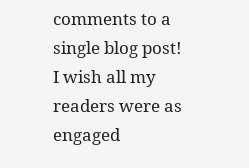comments to a single blog post! I wish all my readers were as engaged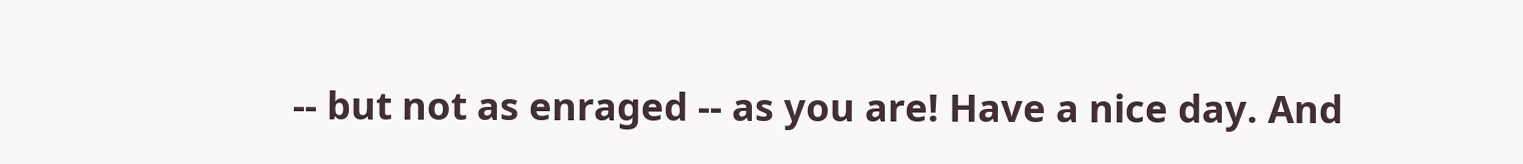-- but not as enraged -- as you are! Have a nice day. And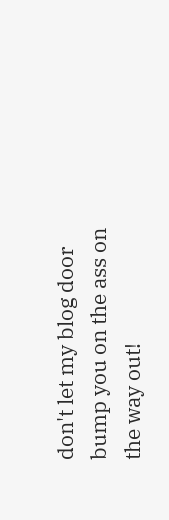don't let my blog door bump you on the ass on the way out!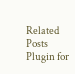Related Posts Plugin for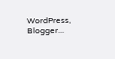WordPress, Blogger...